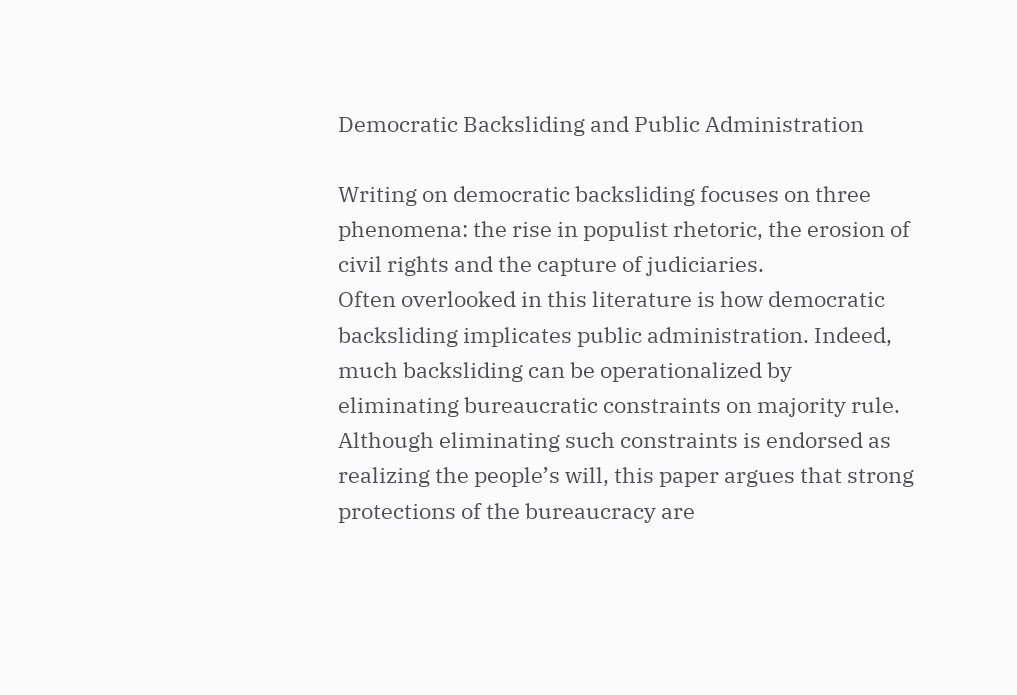Democratic Backsliding and Public Administration

Writing on democratic backsliding focuses on three phenomena: the rise in populist rhetoric, the erosion of civil rights and the capture of judiciaries.
Often overlooked in this literature is how democratic backsliding implicates public administration. Indeed, much backsliding can be operationalized by eliminating bureaucratic constraints on majority rule.
Although eliminating such constraints is endorsed as realizing the people’s will, this paper argues that strong protections of the bureaucracy are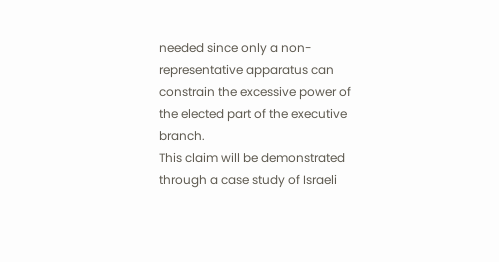needed since only a non-representative apparatus can constrain the excessive power of the elected part of the executive branch.
This claim will be demonstrated through a case study of Israeli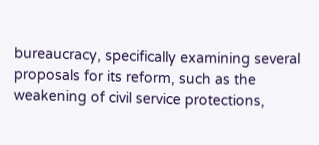bureaucracy, specifically examining several proposals for its reform, such as the weakening of civil service protections,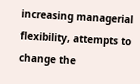increasing managerial flexibility, attempts to change the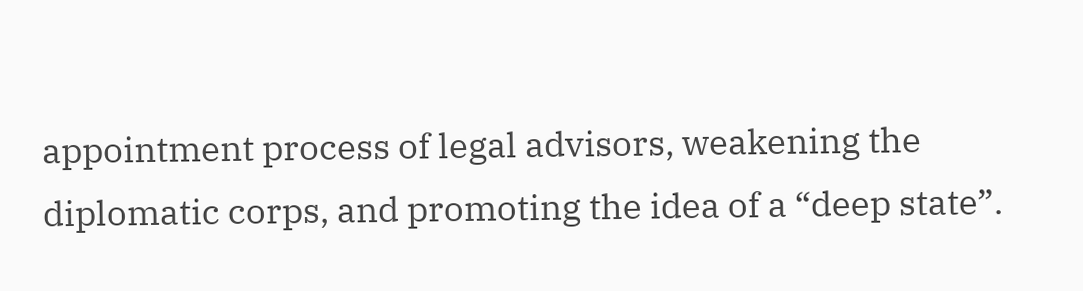appointment process of legal advisors, weakening the diplomatic corps, and promoting the idea of a “deep state”.